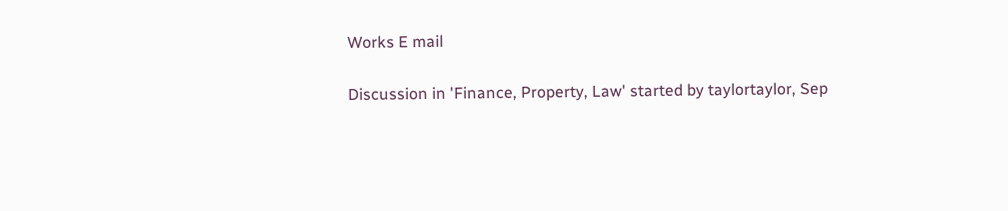Works E mail

Discussion in 'Finance, Property, Law' started by taylortaylor, Sep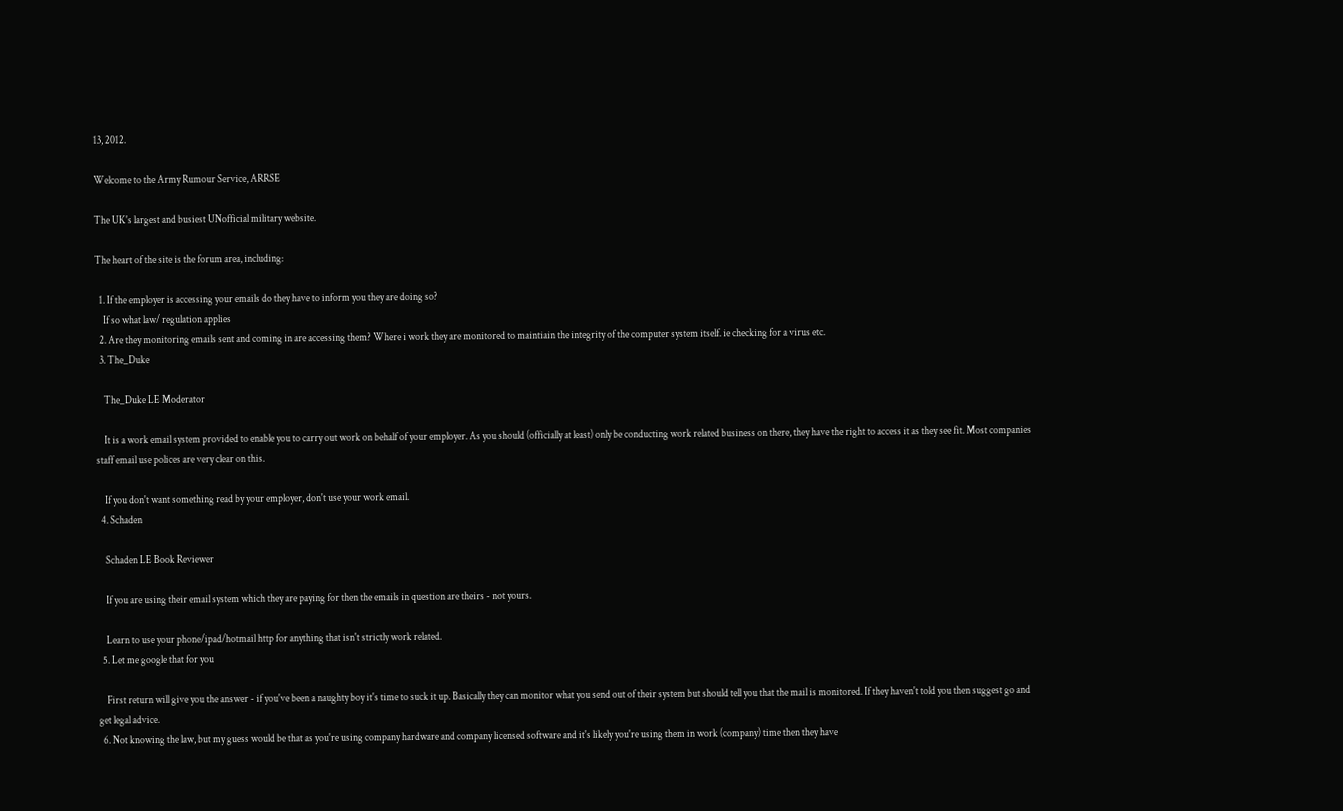13, 2012.

Welcome to the Army Rumour Service, ARRSE

The UK's largest and busiest UNofficial military website.

The heart of the site is the forum area, including:

  1. If the employer is accessing your emails do they have to inform you they are doing so?
    If so what law/ regulation applies
  2. Are they monitoring emails sent and coming in are accessing them? Where i work they are monitored to maintiain the integrity of the computer system itself. ie checking for a virus etc.
  3. The_Duke

    The_Duke LE Moderator

    It is a work email system provided to enable you to carry out work on behalf of your employer. As you should (officially at least) only be conducting work related business on there, they have the right to access it as they see fit. Most companies staff email use polices are very clear on this.

    If you don't want something read by your employer, don't use your work email.
  4. Schaden

    Schaden LE Book Reviewer

    If you are using their email system which they are paying for then the emails in question are theirs - not yours.

    Learn to use your phone/ipad/hotmail http for anything that isn't strictly work related.
  5. Let me google that for you

    First return will give you the answer - if you've been a naughty boy it's time to suck it up. Basically they can monitor what you send out of their system but should tell you that the mail is monitored. If they haven't told you then suggest go and get legal advice.
  6. Not knowing the law, but my guess would be that as you're using company hardware and company licensed software and it's likely you're using them in work (company) time then they have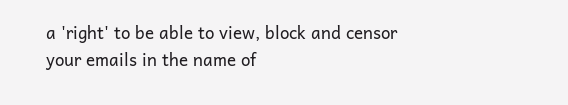a 'right' to be able to view, block and censor your emails in the name of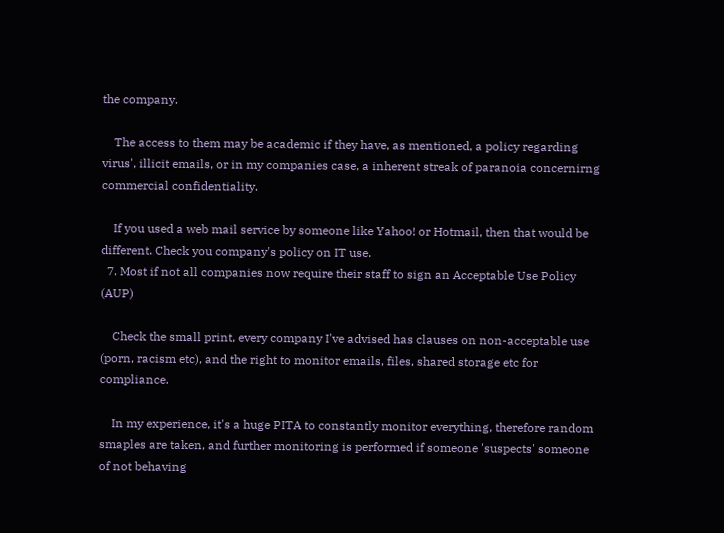the company.

    The access to them may be academic if they have, as mentioned, a policy regarding virus', illicit emails, or in my companies case, a inherent streak of paranoia concernirng commercial confidentiality.

    If you used a web mail service by someone like Yahoo! or Hotmail, then that would be different. Check you company's policy on IT use.
  7. Most if not all companies now require their staff to sign an Acceptable Use Policy (AUP)

    Check the small print, every company I've advised has clauses on non-acceptable use (porn, racism etc), and the right to monitor emails, files, shared storage etc for compliance.

    In my experience, it's a huge PITA to constantly monitor everything, therefore random smaples are taken, and further monitoring is performed if someone 'suspects' someone of not behaving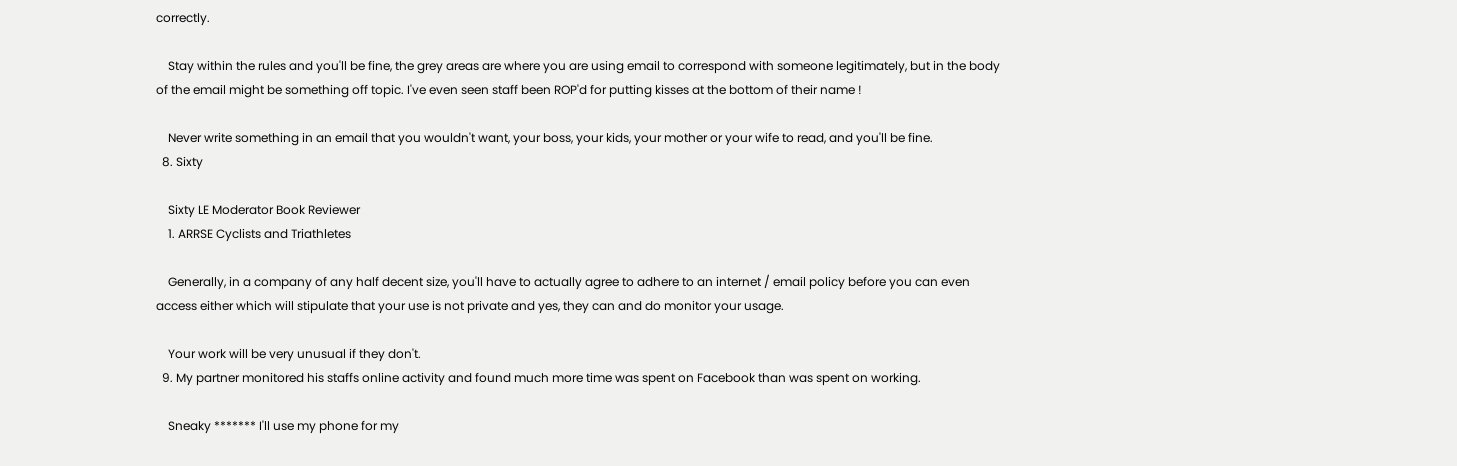correctly.

    Stay within the rules and you'll be fine, the grey areas are where you are using email to correspond with someone legitimately, but in the body of the email might be something off topic. I've even seen staff been ROP'd for putting kisses at the bottom of their name !

    Never write something in an email that you wouldn't want, your boss, your kids, your mother or your wife to read, and you'll be fine.
  8. Sixty

    Sixty LE Moderator Book Reviewer
    1. ARRSE Cyclists and Triathletes

    Generally, in a company of any half decent size, you'll have to actually agree to adhere to an internet / email policy before you can even access either which will stipulate that your use is not private and yes, they can and do monitor your usage.

    Your work will be very unusual if they don't.
  9. My partner monitored his staffs online activity and found much more time was spent on Facebook than was spent on working.

    Sneaky ******* I'll use my phone for my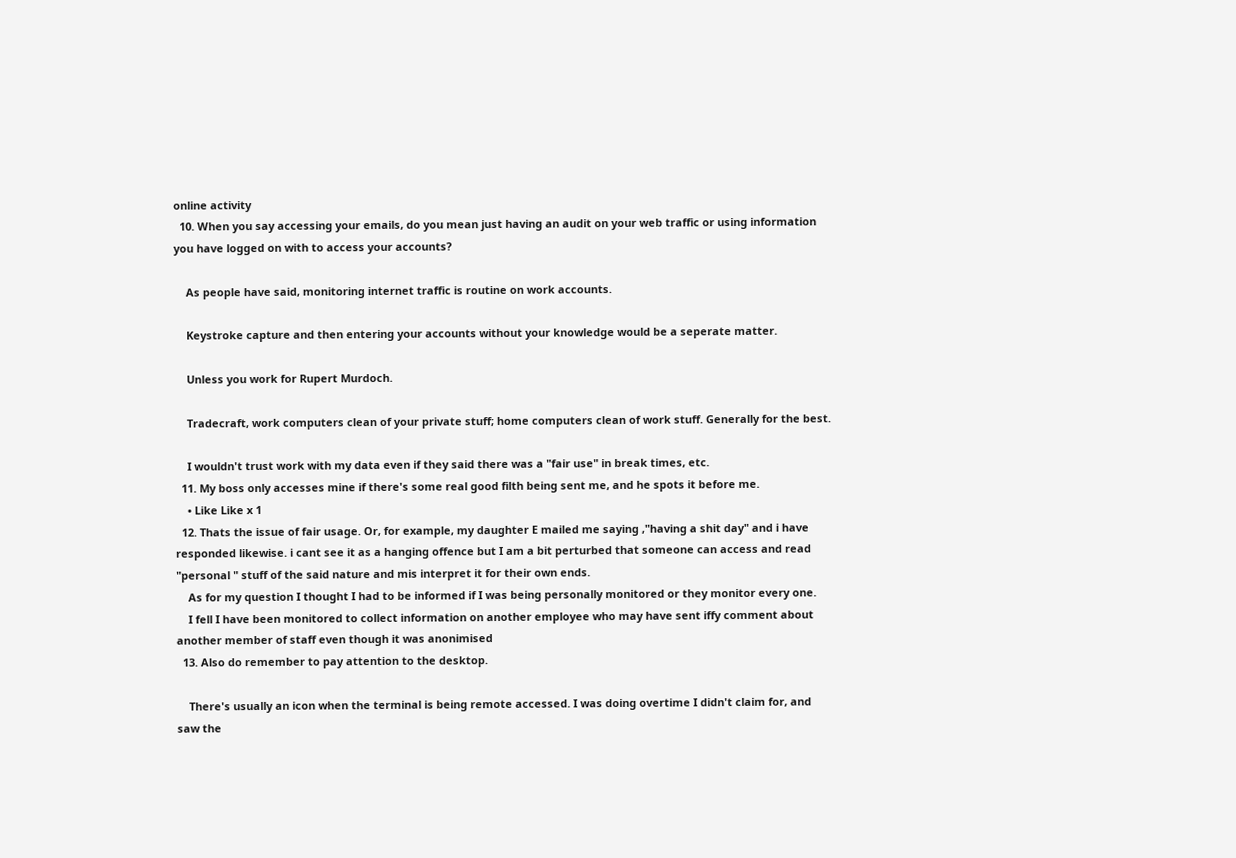online activity
  10. When you say accessing your emails, do you mean just having an audit on your web traffic or using information you have logged on with to access your accounts?

    As people have said, monitoring internet traffic is routine on work accounts.

    Keystroke capture and then entering your accounts without your knowledge would be a seperate matter.

    Unless you work for Rupert Murdoch.

    Tradecraft, work computers clean of your private stuff; home computers clean of work stuff. Generally for the best.

    I wouldn't trust work with my data even if they said there was a "fair use" in break times, etc.
  11. My boss only accesses mine if there's some real good filth being sent me, and he spots it before me.
    • Like Like x 1
  12. Thats the issue of fair usage. Or, for example, my daughter E mailed me saying ,"having a shit day" and i have responded likewise. i cant see it as a hanging offence but I am a bit perturbed that someone can access and read "personal " stuff of the said nature and mis interpret it for their own ends.
    As for my question I thought I had to be informed if I was being personally monitored or they monitor every one.
    I fell I have been monitored to collect information on another employee who may have sent iffy comment about another member of staff even though it was anonimised
  13. Also do remember to pay attention to the desktop.

    There's usually an icon when the terminal is being remote accessed. I was doing overtime I didn't claim for, and saw the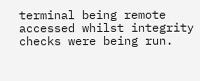terminal being remote accessed whilst integrity checks were being run.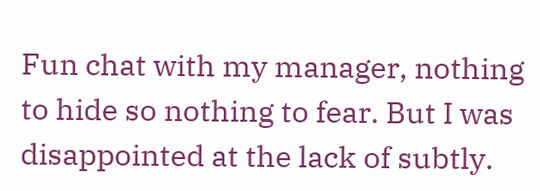Fun chat with my manager, nothing to hide so nothing to fear. But I was disappointed at the lack of subtly.